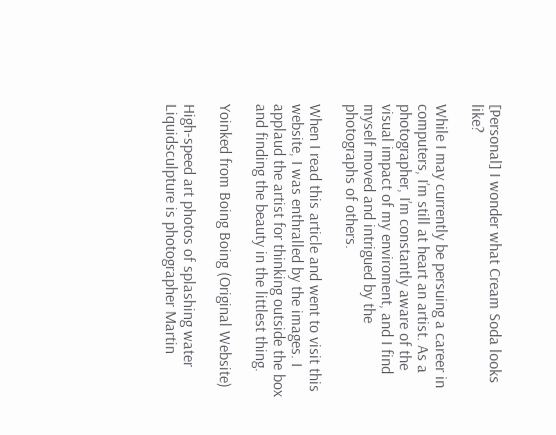[Personal] I wonder what Cream Soda looks like?

While I may currently be persuing a career in computers, I’m still at heart an artist. As a photographer, I’m constantly aware of the visual impact of my enviroment, and I find myself moved and intrigued by the photographs of others.

When I read this article and went to visit this website, I was enthralled by the images. I applaud the artist for thinking outside the box and finding the beauty in the littlest thing.

Yoinked from Boing Boing (Original Website)

High-speed art photos of splashing water
Liquidsculpture is photographer Martin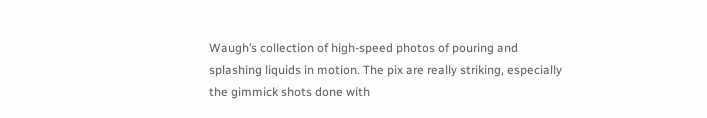Waugh’s collection of high-speed photos of pouring and splashing liquids in motion. The pix are really striking, especially the gimmick shots done with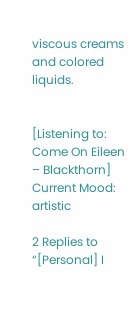viscous creams and colored liquids.


[Listening to: Come On Eileen – Blackthorn]
Current Mood: artistic

2 Replies to “[Personal] I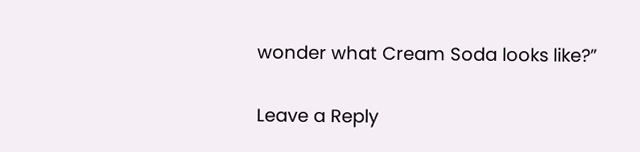wonder what Cream Soda looks like?”

Leave a Reply